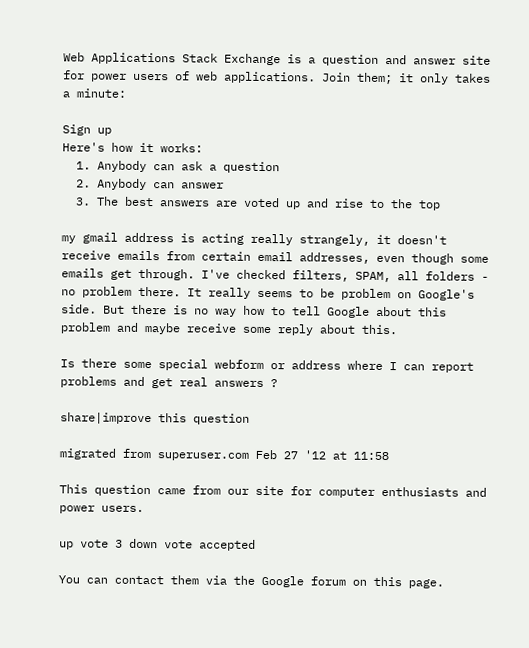Web Applications Stack Exchange is a question and answer site for power users of web applications. Join them; it only takes a minute:

Sign up
Here's how it works:
  1. Anybody can ask a question
  2. Anybody can answer
  3. The best answers are voted up and rise to the top

my gmail address is acting really strangely, it doesn't receive emails from certain email addresses, even though some emails get through. I've checked filters, SPAM, all folders - no problem there. It really seems to be problem on Google's side. But there is no way how to tell Google about this problem and maybe receive some reply about this.

Is there some special webform or address where I can report problems and get real answers ?

share|improve this question

migrated from superuser.com Feb 27 '12 at 11:58

This question came from our site for computer enthusiasts and power users.

up vote 3 down vote accepted

You can contact them via the Google forum on this page.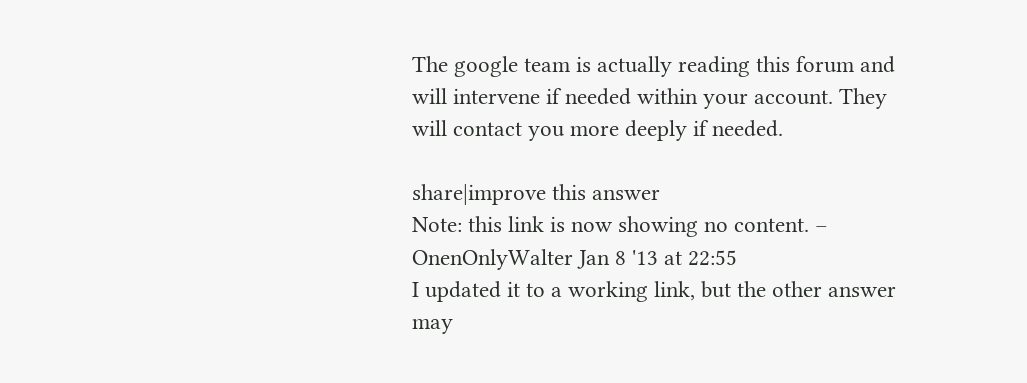The google team is actually reading this forum and will intervene if needed within your account. They will contact you more deeply if needed.

share|improve this answer
Note: this link is now showing no content. – OnenOnlyWalter Jan 8 '13 at 22:55
I updated it to a working link, but the other answer may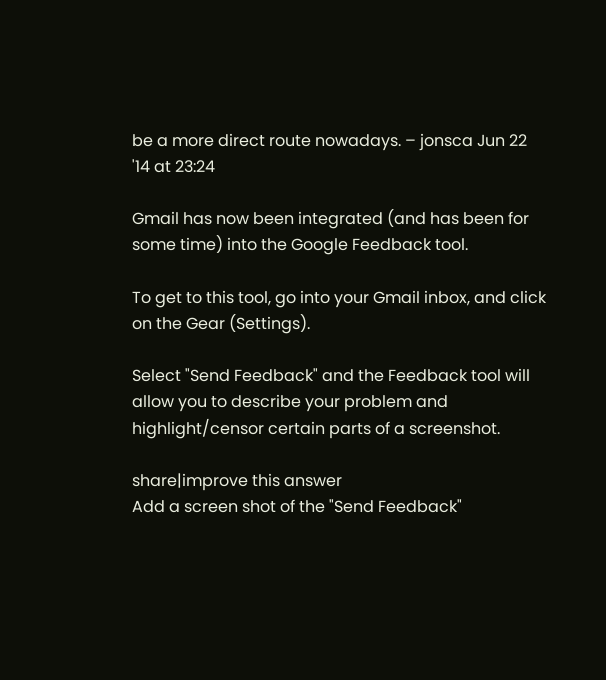be a more direct route nowadays. – jonsca Jun 22 '14 at 23:24

Gmail has now been integrated (and has been for some time) into the Google Feedback tool.

To get to this tool, go into your Gmail inbox, and click on the Gear (Settings).

Select "Send Feedback" and the Feedback tool will allow you to describe your problem and highlight/censor certain parts of a screenshot.

share|improve this answer
Add a screen shot of the "Send Feedback"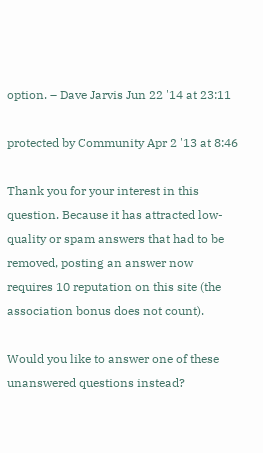option. – Dave Jarvis Jun 22 '14 at 23:11

protected by Community Apr 2 '13 at 8:46

Thank you for your interest in this question. Because it has attracted low-quality or spam answers that had to be removed, posting an answer now requires 10 reputation on this site (the association bonus does not count).

Would you like to answer one of these unanswered questions instead?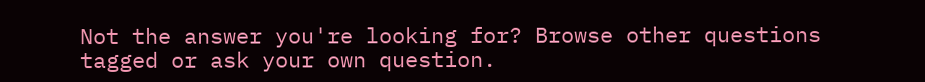Not the answer you're looking for? Browse other questions tagged or ask your own question.